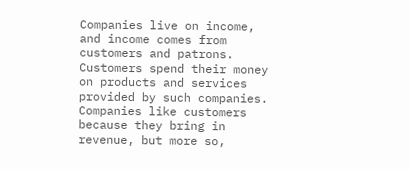Companies live on income, and income comes from customers and patrons. Customers spend their money on products and services provided by such companies. Companies like customers because they bring in revenue, but more so,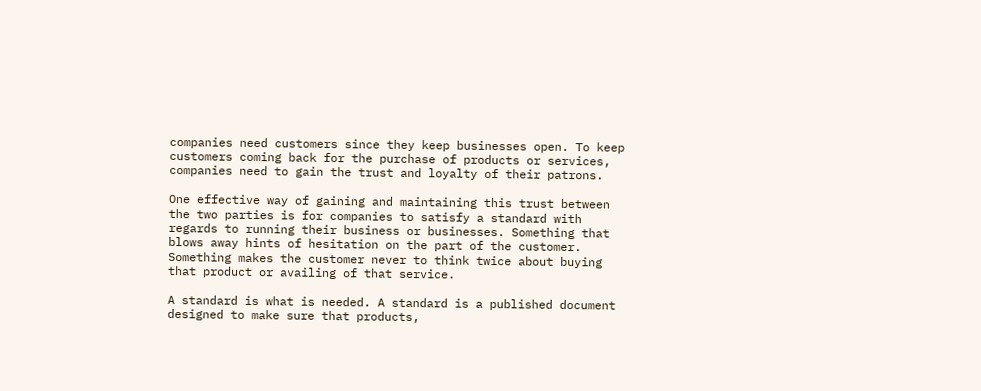companies need customers since they keep businesses open. To keep customers coming back for the purchase of products or services, companies need to gain the trust and loyalty of their patrons.

One effective way of gaining and maintaining this trust between the two parties is for companies to satisfy a standard with regards to running their business or businesses. Something that blows away hints of hesitation on the part of the customer. Something makes the customer never to think twice about buying that product or availing of that service.

A standard is what is needed. A standard is a published document designed to make sure that products,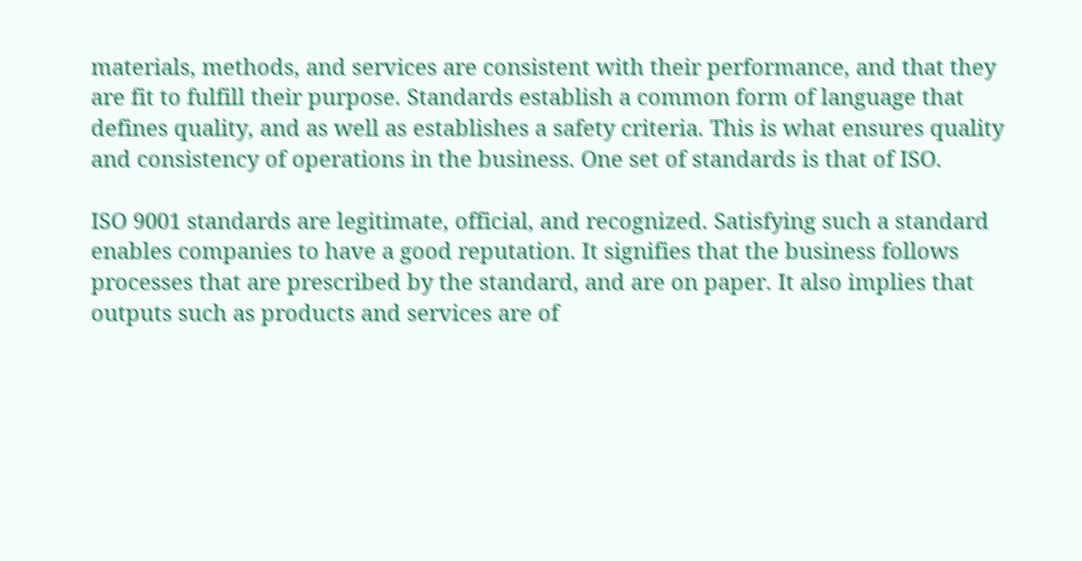materials, methods, and services are consistent with their performance, and that they are fit to fulfill their purpose. Standards establish a common form of language that defines quality, and as well as establishes a safety criteria. This is what ensures quality and consistency of operations in the business. One set of standards is that of ISO.

ISO 9001 standards are legitimate, official, and recognized. Satisfying such a standard enables companies to have a good reputation. It signifies that the business follows processes that are prescribed by the standard, and are on paper. It also implies that outputs such as products and services are of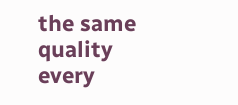the same quality every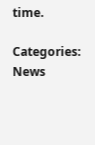time.

Categories: News